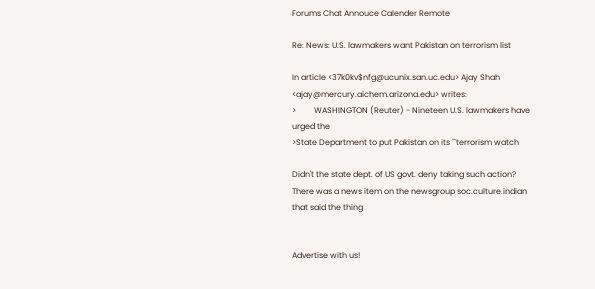Forums Chat Annouce Calender Remote

Re: News: U.S. lawmakers want Pakistan on terrorism list

In article <37k0kv$nfg@ucunix.san.uc.edu> Ajay Shah <ajay@mercury.aichem.arizona.edu> writes:
>         WASHINGTON (Reuter) - Nineteen U.S. lawmakers have urged the
>State Department to put Pakistan on its ``terrorism watch

Didn't the state dept. of US govt. deny taking such action?
There was a news item on the newsgroup soc.culture.indian that said the thing


Advertise with us!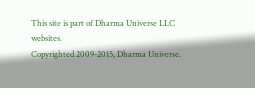This site is part of Dharma Universe LLC websites.
Copyrighted 2009-2015, Dharma Universe.